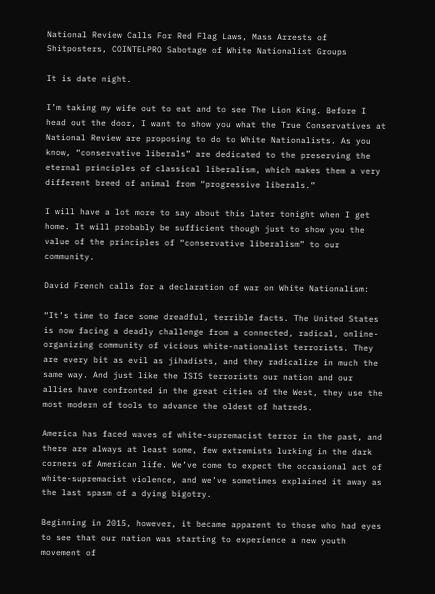National Review Calls For Red Flag Laws, Mass Arrests of Shitposters, COINTELPRO Sabotage of White Nationalist Groups

It is date night.

I’m taking my wife out to eat and to see The Lion King. Before I head out the door, I want to show you what the True Conservatives at National Review are proposing to do to White Nationalists. As you know, “conservative liberals” are dedicated to the preserving the eternal principles of classical liberalism, which makes them a very different breed of animal from “progressive liberals.”

I will have a lot more to say about this later tonight when I get home. It will probably be sufficient though just to show you the value of the principles of “conservative liberalism” to our community.

David French calls for a declaration of war on White Nationalism:

“It’s time to face some dreadful, terrible facts. The United States is now facing a deadly challenge from a connected, radical, online-organizing community of vicious white-nationalist terrorists. They are every bit as evil as jihadists, and they radicalize in much the same way. And just like the ISIS terrorists our nation and our allies have confronted in the great cities of the West, they use the most modern of tools to advance the oldest of hatreds.

America has faced waves of white-supremacist terror in the past, and there are always at least some, few extremists lurking in the dark corners of American life. We’ve come to expect the occasional act of white-supremacist violence, and we’ve sometimes explained it away as the last spasm of a dying bigotry.

Beginning in 2015, however, it became apparent to those who had eyes to see that our nation was starting to experience a new youth movement of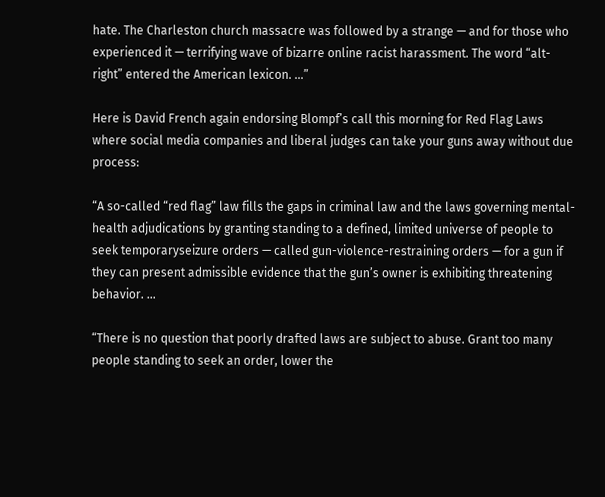hate. The Charleston church massacre was followed by a strange — and for those who experienced it — terrifying wave of bizarre online racist harassment. The word “alt-right” entered the American lexicon. …”

Here is David French again endorsing Blompf’s call this morning for Red Flag Laws where social media companies and liberal judges can take your guns away without due process:

“A so-called “red flag” law fills the gaps in criminal law and the laws governing mental-health adjudications by granting standing to a defined, limited universe of people to seek temporaryseizure orders — called gun-violence-restraining orders — for a gun if they can present admissible evidence that the gun’s owner is exhibiting threatening behavior. …

“There is no question that poorly drafted laws are subject to abuse. Grant too many people standing to seek an order, lower the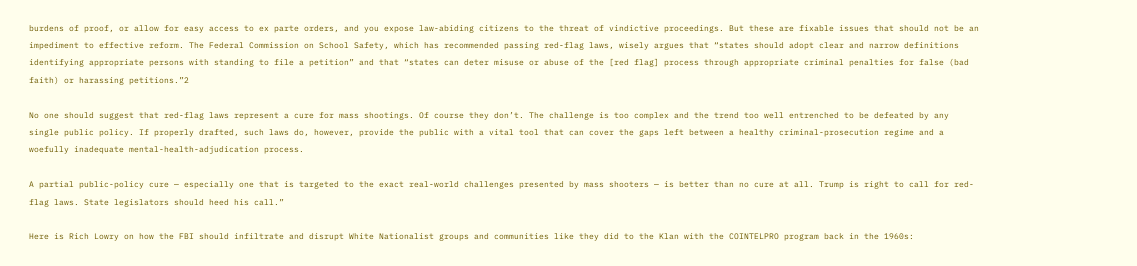burdens of proof, or allow for easy access to ex parte orders, and you expose law-abiding citizens to the threat of vindictive proceedings. But these are fixable issues that should not be an impediment to effective reform. The Federal Commission on School Safety, which has recommended passing red-flag laws, wisely argues that “states should adopt clear and narrow definitions identifying appropriate persons with standing to file a petition” and that “states can deter misuse or abuse of the [red flag] process through appropriate criminal penalties for false (bad faith) or harassing petitions.”2

No one should suggest that red-flag laws represent a cure for mass shootings. Of course they don’t. The challenge is too complex and the trend too well entrenched to be defeated by any single public policy. If properly drafted, such laws do, however, provide the public with a vital tool that can cover the gaps left between a healthy criminal-prosecution regime and a woefully inadequate mental-health-adjudication process.

A partial public-policy cure — especially one that is targeted to the exact real-world challenges presented by mass shooters — is better than no cure at all. Trump is right to call for red-flag laws. State legislators should heed his call.”

Here is Rich Lowry on how the FBI should infiltrate and disrupt White Nationalist groups and communities like they did to the Klan with the COINTELPRO program back in the 1960s: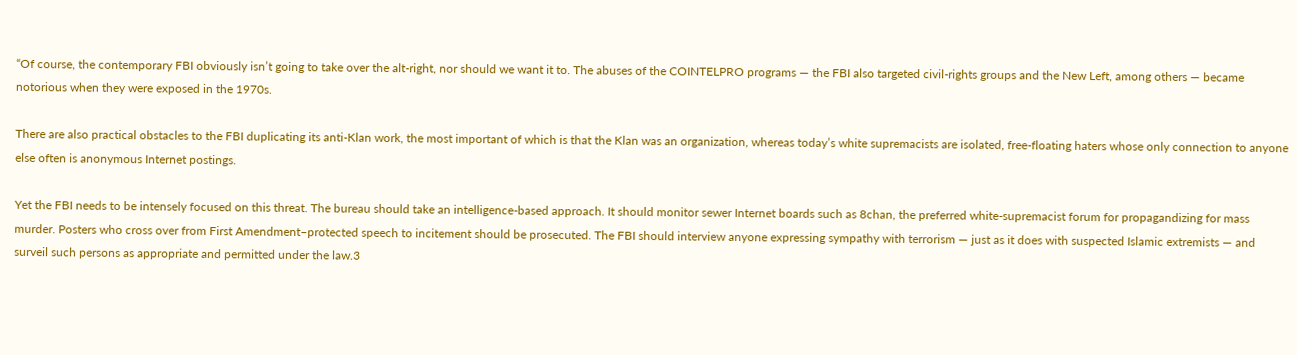“Of course, the contemporary FBI obviously isn’t going to take over the alt-right, nor should we want it to. The abuses of the COINTELPRO programs — the FBI also targeted civil-rights groups and the New Left, among others — became notorious when they were exposed in the 1970s.

There are also practical obstacles to the FBI duplicating its anti-Klan work, the most important of which is that the Klan was an organization, whereas today’s white supremacists are isolated, free-floating haters whose only connection to anyone else often is anonymous Internet postings.

Yet the FBI needs to be intensely focused on this threat. The bureau should take an intelligence-based approach. It should monitor sewer Internet boards such as 8chan, the preferred white-supremacist forum for propagandizing for mass murder. Posters who cross over from First Amendment–protected speech to incitement should be prosecuted. The FBI should interview anyone expressing sympathy with terrorism — just as it does with suspected Islamic extremists — and surveil such persons as appropriate and permitted under the law.3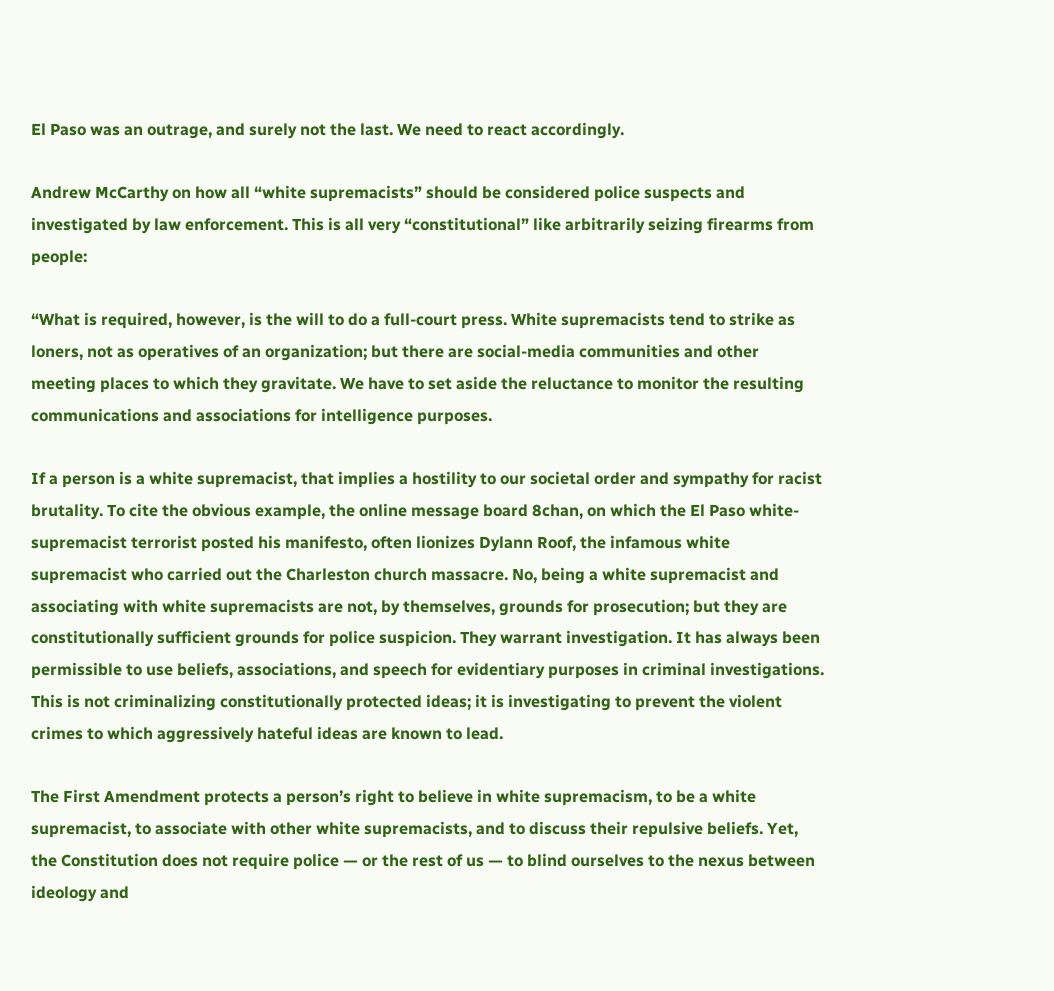El Paso was an outrage, and surely not the last. We need to react accordingly.

Andrew McCarthy on how all “white supremacists” should be considered police suspects and investigated by law enforcement. This is all very “constitutional” like arbitrarily seizing firearms from people:

“What is required, however, is the will to do a full-court press. White supremacists tend to strike as loners, not as operatives of an organization; but there are social-media communities and other meeting places to which they gravitate. We have to set aside the reluctance to monitor the resulting communications and associations for intelligence purposes.

If a person is a white supremacist, that implies a hostility to our societal order and sympathy for racist brutality. To cite the obvious example, the online message board 8chan, on which the El Paso white-supremacist terrorist posted his manifesto, often lionizes Dylann Roof, the infamous white supremacist who carried out the Charleston church massacre. No, being a white supremacist and associating with white supremacists are not, by themselves, grounds for prosecution; but they are constitutionally sufficient grounds for police suspicion. They warrant investigation. It has always been permissible to use beliefs, associations, and speech for evidentiary purposes in criminal investigations. This is not criminalizing constitutionally protected ideas; it is investigating to prevent the violent crimes to which aggressively hateful ideas are known to lead.

The First Amendment protects a person’s right to believe in white supremacism, to be a white supremacist, to associate with other white supremacists, and to discuss their repulsive beliefs. Yet, the Constitution does not require police — or the rest of us — to blind ourselves to the nexus between ideology and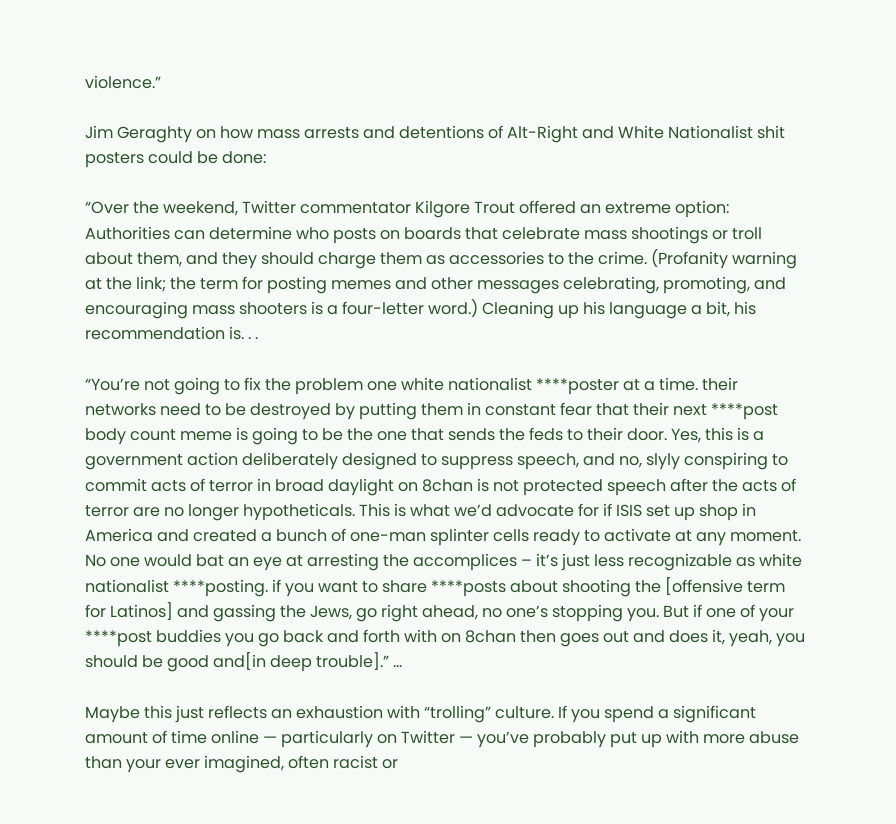violence.”

Jim Geraghty on how mass arrests and detentions of Alt-Right and White Nationalist shit posters could be done:

“Over the weekend, Twitter commentator Kilgore Trout offered an extreme option: Authorities can determine who posts on boards that celebrate mass shootings or troll about them, and they should charge them as accessories to the crime. (Profanity warning at the link; the term for posting memes and other messages celebrating, promoting, and encouraging mass shooters is a four-letter word.) Cleaning up his language a bit, his recommendation is. . .

“You’re not going to fix the problem one white nationalist ****poster at a time. their networks need to be destroyed by putting them in constant fear that their next ****post body count meme is going to be the one that sends the feds to their door. Yes, this is a government action deliberately designed to suppress speech, and no, slyly conspiring to commit acts of terror in broad daylight on 8chan is not protected speech after the acts of terror are no longer hypotheticals. This is what we’d advocate for if ISIS set up shop in America and created a bunch of one-man splinter cells ready to activate at any moment. No one would bat an eye at arresting the accomplices – it’s just less recognizable as white nationalist ****posting. if you want to share ****posts about shooting the [offensive term for Latinos] and gassing the Jews, go right ahead, no one’s stopping you. But if one of your ****post buddies you go back and forth with on 8chan then goes out and does it, yeah, you should be good and[in deep trouble].” …

Maybe this just reflects an exhaustion with “trolling” culture. If you spend a significant amount of time online — particularly on Twitter — you’ve probably put up with more abuse than your ever imagined, often racist or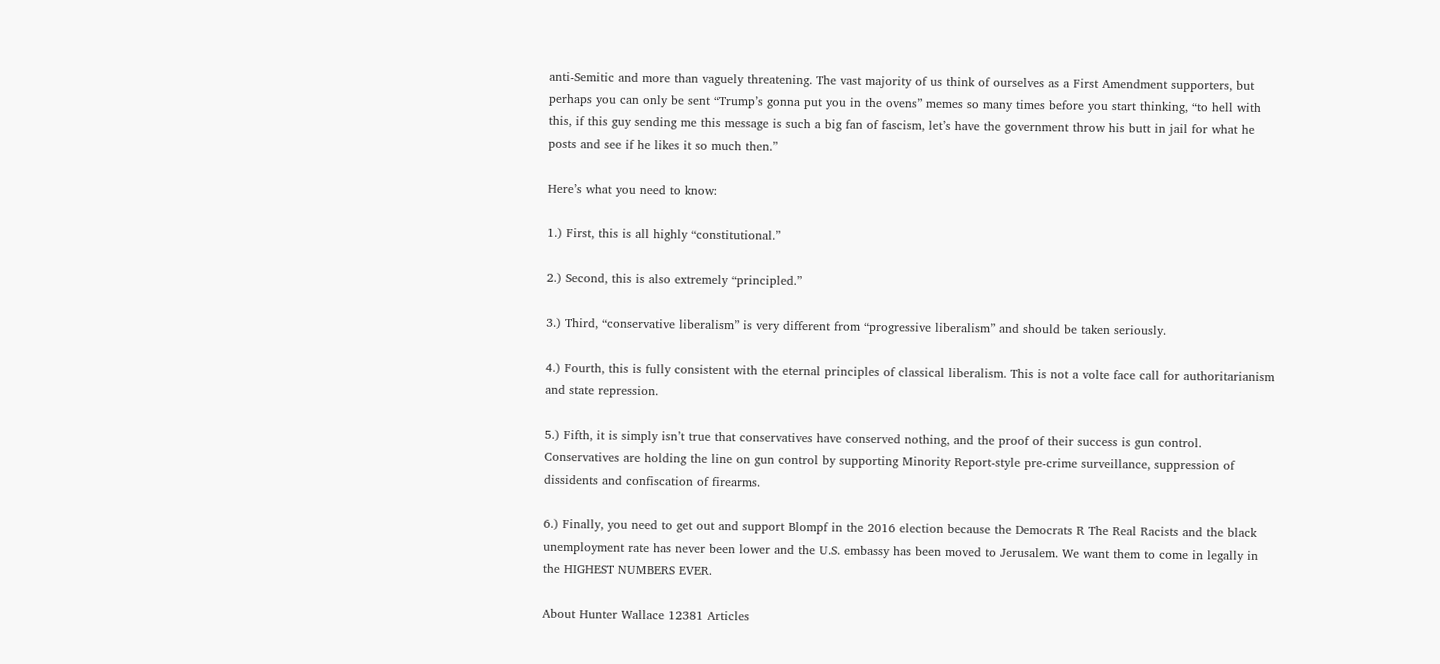anti-Semitic and more than vaguely threatening. The vast majority of us think of ourselves as a First Amendment supporters, but perhaps you can only be sent “Trump’s gonna put you in the ovens” memes so many times before you start thinking, “to hell with this, if this guy sending me this message is such a big fan of fascism, let’s have the government throw his butt in jail for what he posts and see if he likes it so much then.”

Here’s what you need to know:

1.) First, this is all highly “constitutional.”

2.) Second, this is also extremely “principled.”

3.) Third, “conservative liberalism” is very different from “progressive liberalism” and should be taken seriously.

4.) Fourth, this is fully consistent with the eternal principles of classical liberalism. This is not a volte face call for authoritarianism and state repression.

5.) Fifth, it is simply isn’t true that conservatives have conserved nothing, and the proof of their success is gun control. Conservatives are holding the line on gun control by supporting Minority Report-style pre-crime surveillance, suppression of dissidents and confiscation of firearms.

6.) Finally, you need to get out and support Blompf in the 2016 election because the Democrats R The Real Racists and the black unemployment rate has never been lower and the U.S. embassy has been moved to Jerusalem. We want them to come in legally in the HIGHEST NUMBERS EVER.

About Hunter Wallace 12381 Articles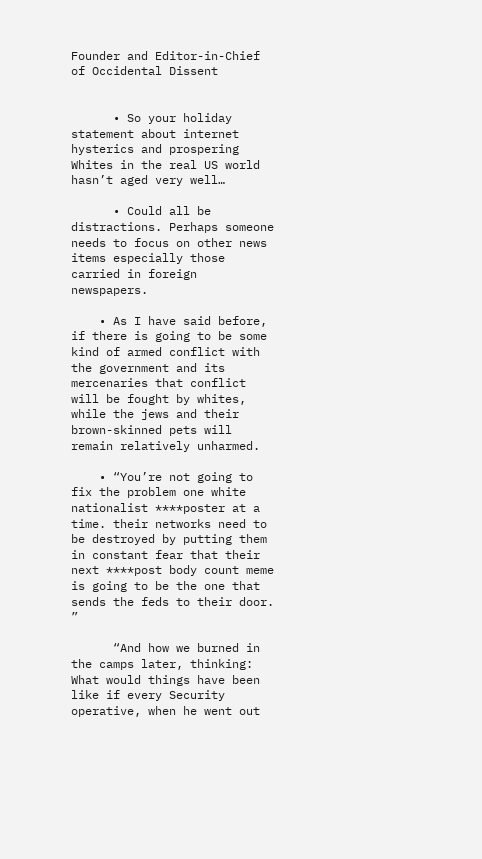Founder and Editor-in-Chief of Occidental Dissent


      • So your holiday statement about internet hysterics and prospering Whites in the real US world hasn’t aged very well…

      • Could all be distractions. Perhaps someone needs to focus on other news items especially those carried in foreign newspapers.

    • As I have said before, if there is going to be some kind of armed conflict with the government and its mercenaries that conflict will be fought by whites, while the jews and their brown-skinned pets will remain relatively unharmed.

    • “You’re not going to fix the problem one white nationalist ****poster at a time. their networks need to be destroyed by putting them in constant fear that their next ****post body count meme is going to be the one that sends the feds to their door. ”

      “And how we burned in the camps later, thinking: What would things have been like if every Security operative, when he went out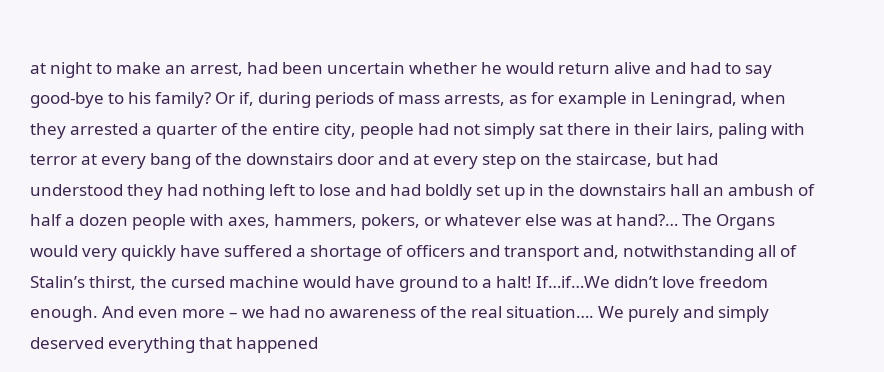at night to make an arrest, had been uncertain whether he would return alive and had to say good-bye to his family? Or if, during periods of mass arrests, as for example in Leningrad, when they arrested a quarter of the entire city, people had not simply sat there in their lairs, paling with terror at every bang of the downstairs door and at every step on the staircase, but had understood they had nothing left to lose and had boldly set up in the downstairs hall an ambush of half a dozen people with axes, hammers, pokers, or whatever else was at hand?… The Organs would very quickly have suffered a shortage of officers and transport and, notwithstanding all of Stalin’s thirst, the cursed machine would have ground to a halt! If…if…We didn’t love freedom enough. And even more – we had no awareness of the real situation…. We purely and simply deserved everything that happened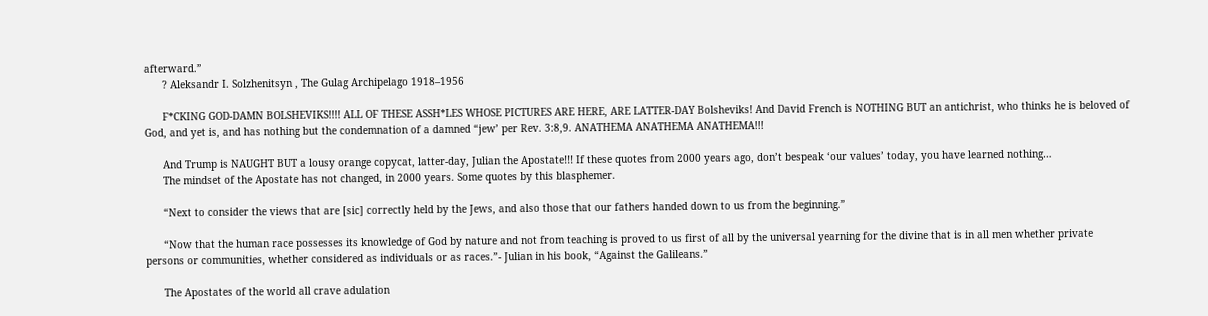afterward.”
      ? Aleksandr I. Solzhenitsyn , The Gulag Archipelago 1918–1956

      F*CKING GOD-DAMN BOLSHEVIKS!!!! ALL OF THESE ASSH*LES WHOSE PICTURES ARE HERE, ARE LATTER-DAY Bolsheviks! And David French is NOTHING BUT an antichrist, who thinks he is beloved of God, and yet is, and has nothing but the condemnation of a damned “jew’ per Rev. 3:8,9. ANATHEMA ANATHEMA ANATHEMA!!!

      And Trump is NAUGHT BUT a lousy orange copycat, latter-day, Julian the Apostate!!! If these quotes from 2000 years ago, don’t bespeak ‘our values’ today, you have learned nothing…
      The mindset of the Apostate has not changed, in 2000 years. Some quotes by this blasphemer.

      “Next to consider the views that are [sic] correctly held by the Jews, and also those that our fathers handed down to us from the beginning.”

      “Now that the human race possesses its knowledge of God by nature and not from teaching is proved to us first of all by the universal yearning for the divine that is in all men whether private persons or communities, whether considered as individuals or as races.”- Julian in his book, “Against the Galileans.”

      The Apostates of the world all crave adulation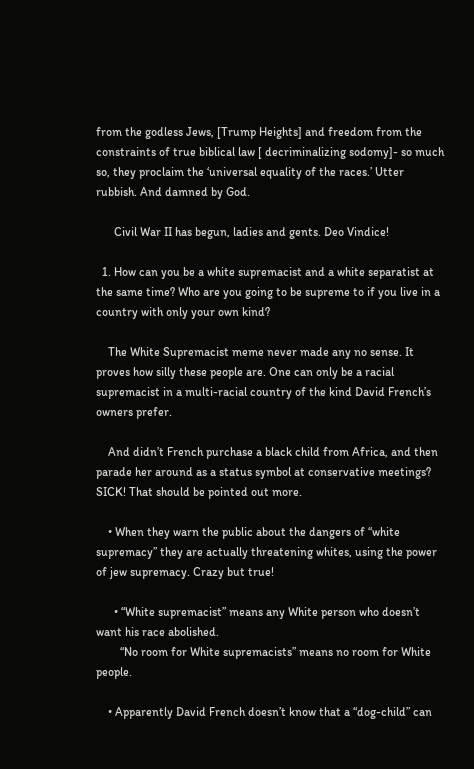from the godless Jews, [Trump Heights] and freedom from the constraints of true biblical law [ decriminalizing sodomy]- so much so, they proclaim the ‘universal equality of the races.’ Utter rubbish. And damned by God.

      Civil War II has begun, ladies and gents. Deo Vindice!

  1. How can you be a white supremacist and a white separatist at the same time? Who are you going to be supreme to if you live in a country with only your own kind?

    The White Supremacist meme never made any no sense. It proves how silly these people are. One can only be a racial supremacist in a multi-racial country of the kind David French’s owners prefer.

    And didn’t French purchase a black child from Africa, and then parade her around as a status symbol at conservative meetings? SICK! That should be pointed out more.

    • When they warn the public about the dangers of “white supremacy” they are actually threatening whites, using the power of jew supremacy. Crazy but true!

      • “White supremacist” means any White person who doesn’t want his race abolished.
        “No room for White supremacists” means no room for White people.

    • Apparently David French doesn’t know that a “dog-child” can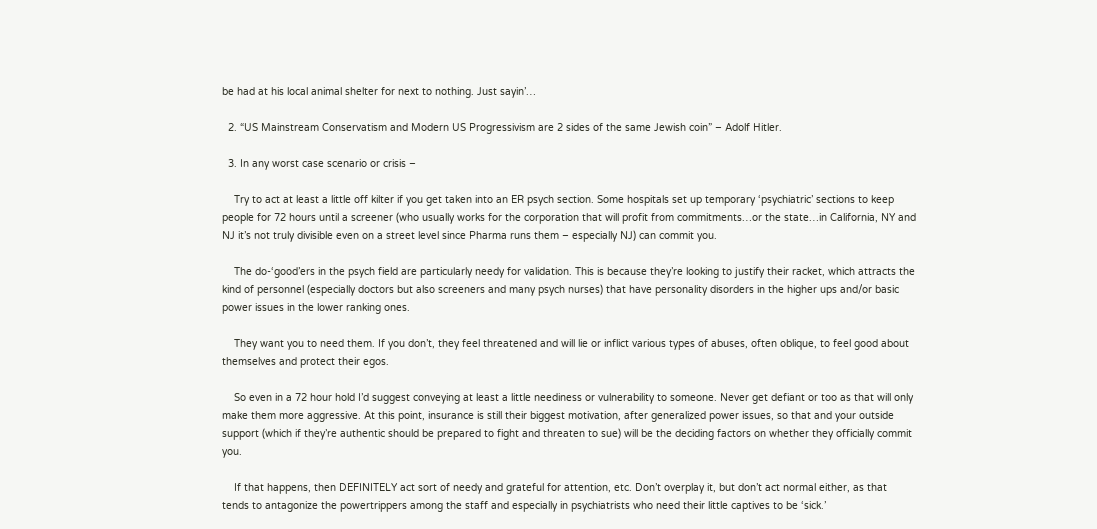be had at his local animal shelter for next to nothing. Just sayin’…

  2. “US Mainstream Conservatism and Modern US Progressivism are 2 sides of the same Jewish coin” – Adolf Hitler.

  3. In any worst case scenario or crisis –

    Try to act at least a little off kilter if you get taken into an ER psych section. Some hospitals set up temporary ‘psychiatric’ sections to keep people for 72 hours until a screener (who usually works for the corporation that will profit from commitments…or the state…in California, NY and NJ it’s not truly divisible even on a street level since Pharma runs them – especially NJ) can commit you.

    The do-‘good’ers in the psych field are particularly needy for validation. This is because they’re looking to justify their racket, which attracts the kind of personnel (especially doctors but also screeners and many psych nurses) that have personality disorders in the higher ups and/or basic power issues in the lower ranking ones.

    They want you to need them. If you don’t, they feel threatened and will lie or inflict various types of abuses, often oblique, to feel good about themselves and protect their egos.

    So even in a 72 hour hold I’d suggest conveying at least a little neediness or vulnerability to someone. Never get defiant or too as that will only make them more aggressive. At this point, insurance is still their biggest motivation, after generalized power issues, so that and your outside support (which if they’re authentic should be prepared to fight and threaten to sue) will be the deciding factors on whether they officially commit you.

    If that happens, then DEFINITELY act sort of needy and grateful for attention, etc. Don’t overplay it, but don’t act normal either, as that tends to antagonize the powertrippers among the staff and especially in psychiatrists who need their little captives to be ‘sick.’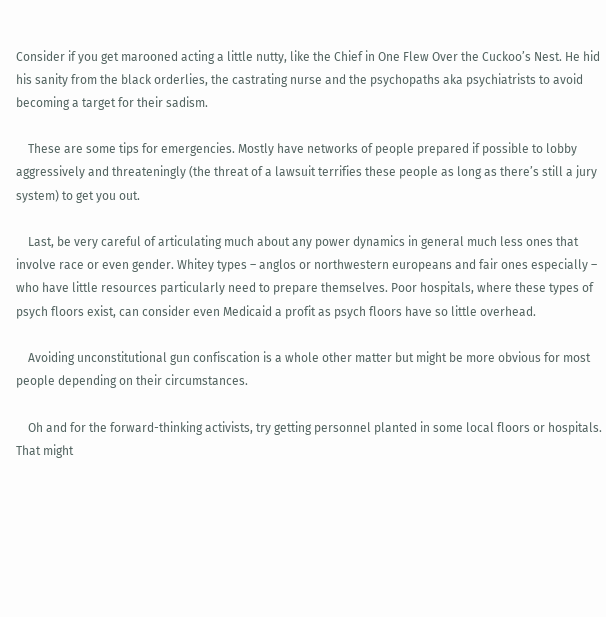Consider if you get marooned acting a little nutty, like the Chief in One Flew Over the Cuckoo’s Nest. He hid his sanity from the black orderlies, the castrating nurse and the psychopaths aka psychiatrists to avoid becoming a target for their sadism.

    These are some tips for emergencies. Mostly have networks of people prepared if possible to lobby aggressively and threateningly (the threat of a lawsuit terrifies these people as long as there’s still a jury system) to get you out.

    Last, be very careful of articulating much about any power dynamics in general much less ones that involve race or even gender. Whitey types – anglos or northwestern europeans and fair ones especially – who have little resources particularly need to prepare themselves. Poor hospitals, where these types of psych floors exist, can consider even Medicaid a profit as psych floors have so little overhead.

    Avoiding unconstitutional gun confiscation is a whole other matter but might be more obvious for most people depending on their circumstances.

    Oh and for the forward-thinking activists, try getting personnel planted in some local floors or hospitals. That might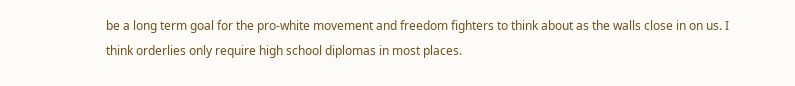be a long term goal for the pro-white movement and freedom fighters to think about as the walls close in on us. I think orderlies only require high school diplomas in most places.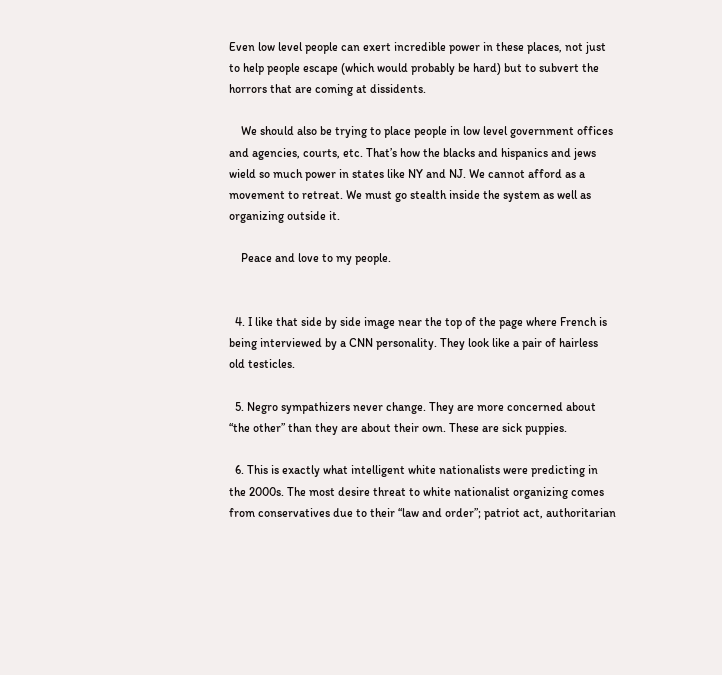Even low level people can exert incredible power in these places, not just to help people escape (which would probably be hard) but to subvert the horrors that are coming at dissidents.

    We should also be trying to place people in low level government offices and agencies, courts, etc. That’s how the blacks and hispanics and jews wield so much power in states like NY and NJ. We cannot afford as a movement to retreat. We must go stealth inside the system as well as organizing outside it.

    Peace and love to my people.


  4. I like that side by side image near the top of the page where French is being interviewed by a CNN personality. They look like a pair of hairless old testicles.

  5. Negro sympathizers never change. They are more concerned about “the other” than they are about their own. These are sick puppies.

  6. This is exactly what intelligent white nationalists were predicting in the 2000s. The most desire threat to white nationalist organizing comes from conservatives due to their “law and order”; patriot act, authoritarian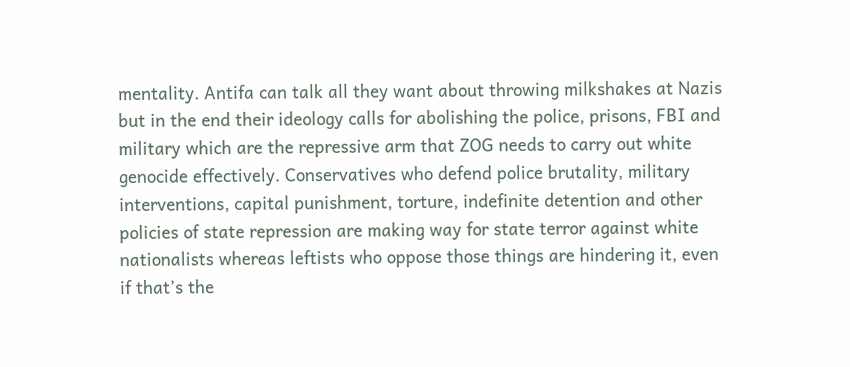mentality. Antifa can talk all they want about throwing milkshakes at Nazis but in the end their ideology calls for abolishing the police, prisons, FBI and military which are the repressive arm that ZOG needs to carry out white genocide effectively. Conservatives who defend police brutality, military interventions, capital punishment, torture, indefinite detention and other policies of state repression are making way for state terror against white nationalists whereas leftists who oppose those things are hindering it, even if that’s the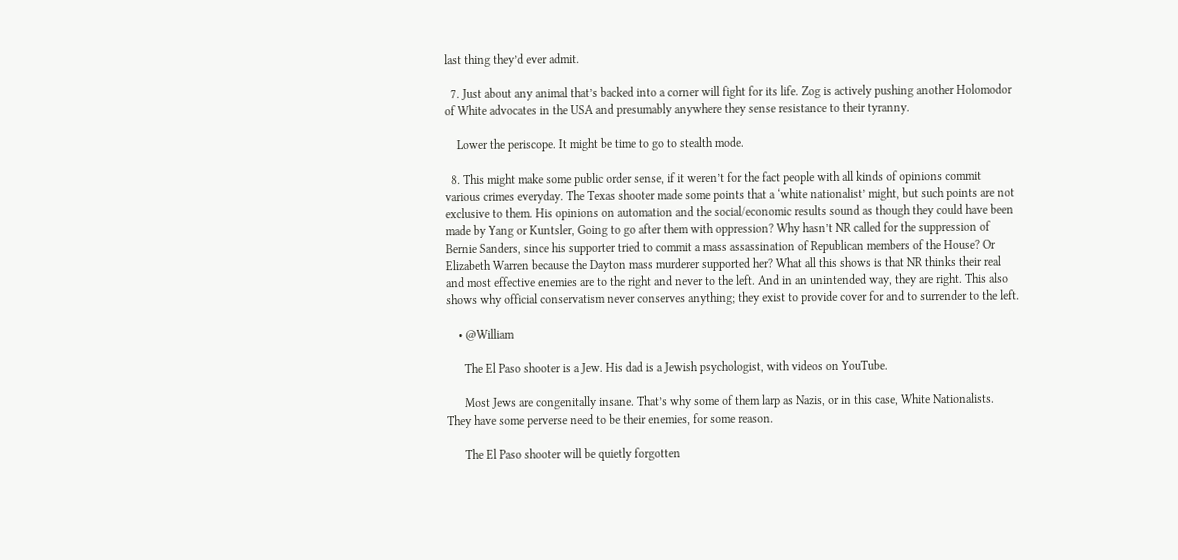last thing they’d ever admit.

  7. Just about any animal that’s backed into a corner will fight for its life. Zog is actively pushing another Holomodor of White advocates in the USA and presumably anywhere they sense resistance to their tyranny.

    Lower the periscope. It might be time to go to stealth mode.

  8. This might make some public order sense, if it weren’t for the fact people with all kinds of opinions commit various crimes everyday. The Texas shooter made some points that a ‘white nationalist’ might, but such points are not exclusive to them. His opinions on automation and the social/economic results sound as though they could have been made by Yang or Kuntsler, Going to go after them with oppression? Why hasn’t NR called for the suppression of Bernie Sanders, since his supporter tried to commit a mass assassination of Republican members of the House? Or Elizabeth Warren because the Dayton mass murderer supported her? What all this shows is that NR thinks their real and most effective enemies are to the right and never to the left. And in an unintended way, they are right. This also shows why official conservatism never conserves anything; they exist to provide cover for and to surrender to the left.

    • @William

      The El Paso shooter is a Jew. His dad is a Jewish psychologist, with videos on YouTube.

      Most Jews are congenitally insane. That’s why some of them larp as Nazis, or in this case, White Nationalists. They have some perverse need to be their enemies, for some reason.

      The El Paso shooter will be quietly forgotten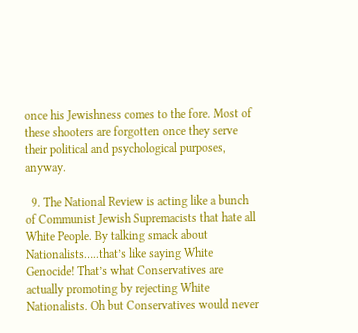once his Jewishness comes to the fore. Most of these shooters are forgotten once they serve their political and psychological purposes, anyway.

  9. The National Review is acting like a bunch of Communist Jewish Supremacists that hate all White People. By talking smack about Nationalists…..that’s like saying White Genocide! That’s what Conservatives are actually promoting by rejecting White Nationalists. Oh but Conservatives would never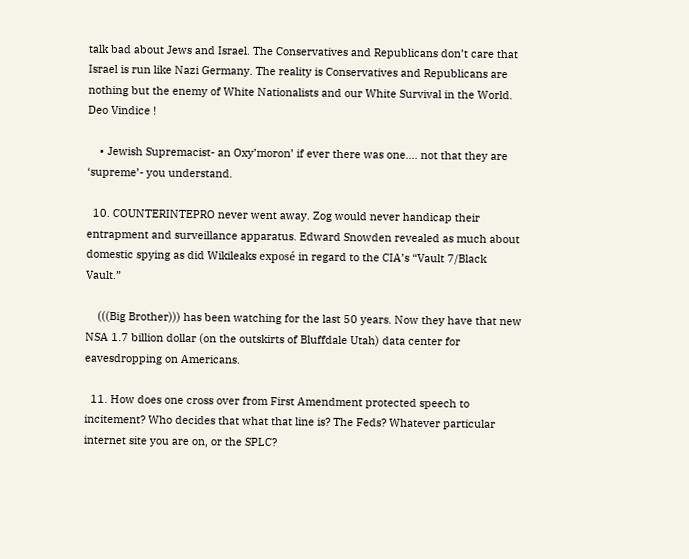talk bad about Jews and Israel. The Conservatives and Republicans don’t care that Israel is run like Nazi Germany. The reality is Conservatives and Republicans are nothing but the enemy of White Nationalists and our White Survival in the World. Deo Vindice !

    • Jewish Supremacist- an Oxy’moron’ if ever there was one…. not that they are ‘supreme’- you understand.

  10. COUNTERINTEPRO never went away. Zog would never handicap their entrapment and surveillance apparatus. Edward Snowden revealed as much about domestic spying as did Wikileaks exposé in regard to the CIA’s “Vault 7/Black Vault.”

    (((Big Brother))) has been watching for the last 50 years. Now they have that new NSA 1.7 billion dollar (on the outskirts of Bluffdale Utah) data center for eavesdropping on Americans.

  11. How does one cross over from First Amendment protected speech to incitement? Who decides that what that line is? The Feds? Whatever particular internet site you are on, or the SPLC?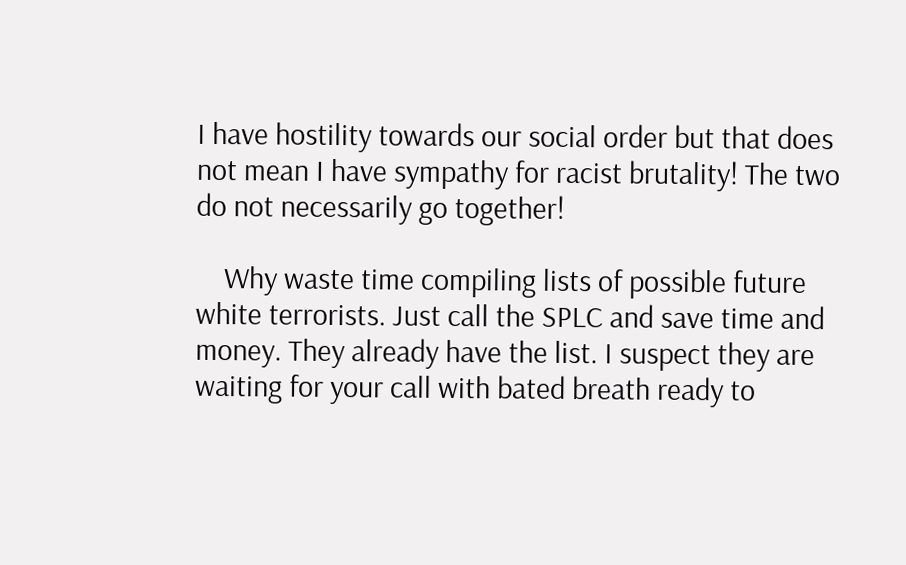I have hostility towards our social order but that does not mean I have sympathy for racist brutality! The two do not necessarily go together!

    Why waste time compiling lists of possible future white terrorists. Just call the SPLC and save time and money. They already have the list. I suspect they are waiting for your call with bated breath ready to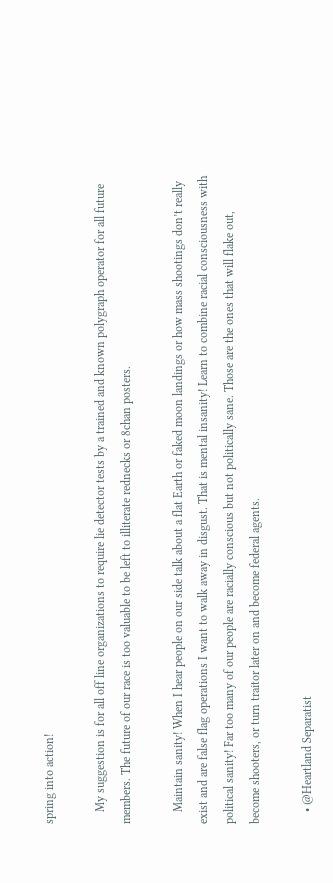spring into action!

    My suggestion is for all off line organizations to require lie detector tests by a trained and known polygraph operator for all future members. The future of our race is too valuable to be left to illiterate rednecks or 8chan posters.

    Maintain sanity! When I hear people on our side talk about a flat Earth or faked moon landings or how mass shootings don’t really exist and are false flag operations I want to walk away in disgust. That is mental insanity! Learn to combine racial consciousness with political sanity! Far too many of our people are racially conscious but not politically sane. Those are the ones that will flake out, become shooters, or turn traitor later on and become federal agents.

    • @Heartland Separatist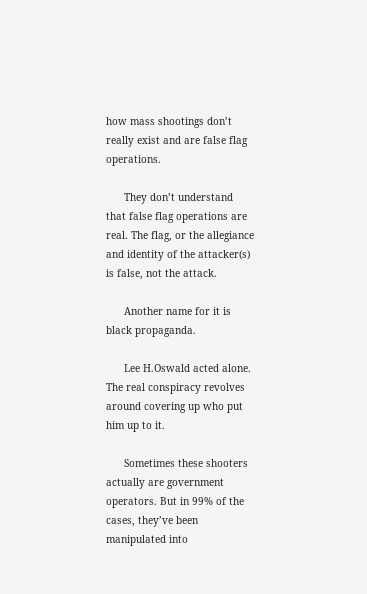how mass shootings don’t really exist and are false flag operations.

      They don’t understand that false flag operations are real. The flag, or the allegiance and identity of the attacker(s) is false, not the attack.

      Another name for it is black propaganda.

      Lee H.Oswald acted alone. The real conspiracy revolves around covering up who put him up to it.

      Sometimes these shooters actually are government operators. But in 99% of the cases, they’ve been manipulated into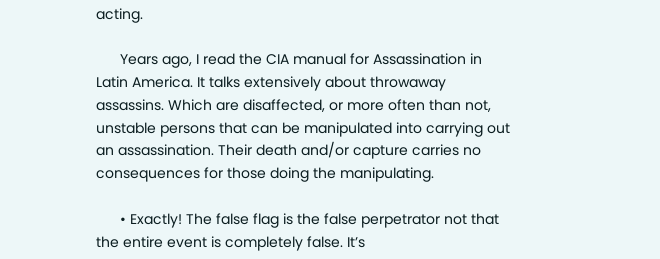acting.

      Years ago, I read the CIA manual for Assassination in Latin America. It talks extensively about throwaway assassins. Which are disaffected, or more often than not, unstable persons that can be manipulated into carrying out an assassination. Their death and/or capture carries no consequences for those doing the manipulating.

      • Exactly! The false flag is the false perpetrator not that the entire event is completely false. It’s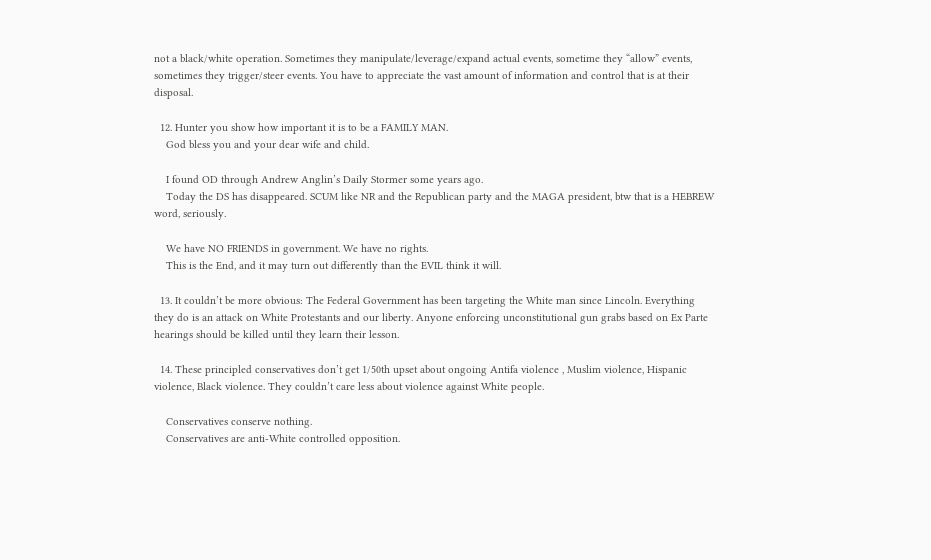not a black/white operation. Sometimes they manipulate/leverage/expand actual events, sometime they “allow” events, sometimes they trigger/steer events. You have to appreciate the vast amount of information and control that is at their disposal.

  12. Hunter you show how important it is to be a FAMILY MAN.
    God bless you and your dear wife and child.

    I found OD through Andrew Anglin’s Daily Stormer some years ago.
    Today the DS has disappeared. SCUM like NR and the Republican party and the MAGA president, btw that is a HEBREW word, seriously.

    We have NO FRIENDS in government. We have no rights.
    This is the End, and it may turn out differently than the EVIL think it will.

  13. It couldn’t be more obvious: The Federal Government has been targeting the White man since Lincoln. Everything they do is an attack on White Protestants and our liberty. Anyone enforcing unconstitutional gun grabs based on Ex Parte hearings should be killed until they learn their lesson.

  14. These principled conservatives don’t get 1/50th upset about ongoing Antifa violence , Muslim violence, Hispanic violence, Black violence. They couldn’t care less about violence against White people.

    Conservatives conserve nothing.
    Conservatives are anti-White controlled opposition.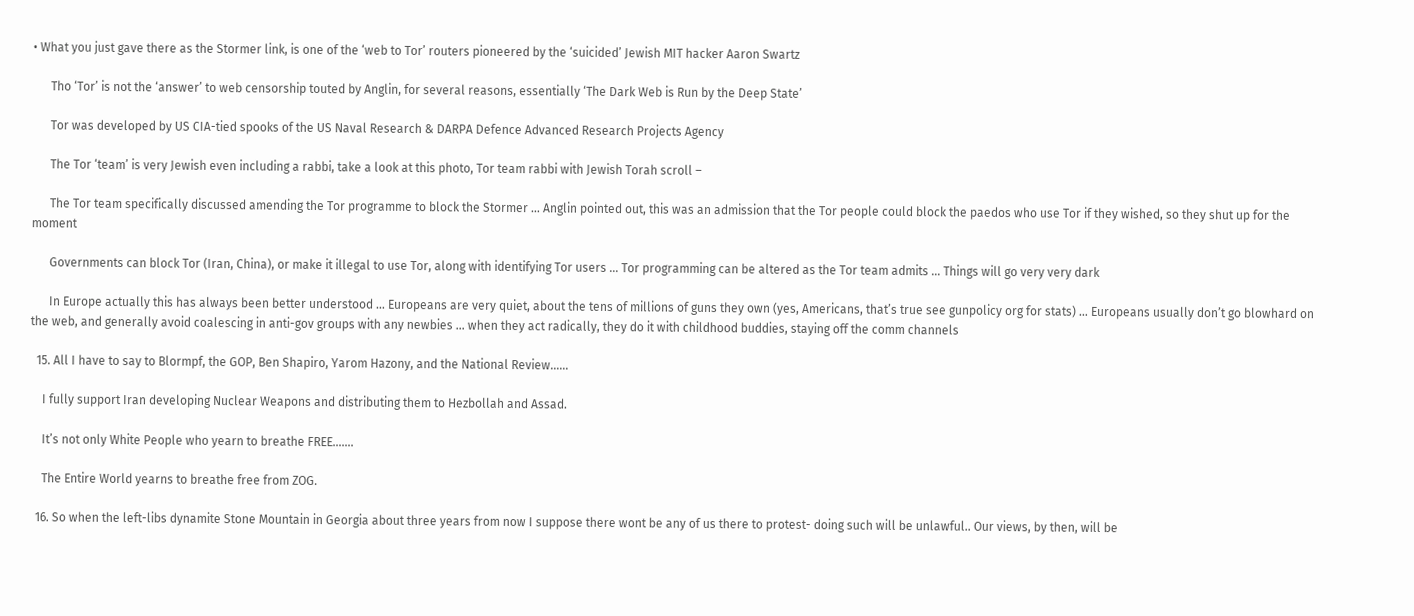• What you just gave there as the Stormer link, is one of the ‘web to Tor’ routers pioneered by the ‘suicided’ Jewish MIT hacker Aaron Swartz

      Tho ‘Tor’ is not the ‘answer’ to web censorship touted by Anglin, for several reasons, essentially ‘The Dark Web is Run by the Deep State’

      Tor was developed by US CIA-tied spooks of the US Naval Research & DARPA Defence Advanced Research Projects Agency

      The Tor ‘team’ is very Jewish even including a rabbi, take a look at this photo, Tor team rabbi with Jewish Torah scroll –

      The Tor team specifically discussed amending the Tor programme to block the Stormer … Anglin pointed out, this was an admission that the Tor people could block the paedos who use Tor if they wished, so they shut up for the moment

      Governments can block Tor (Iran, China), or make it illegal to use Tor, along with identifying Tor users … Tor programming can be altered as the Tor team admits … Things will go very very dark

      In Europe actually this has always been better understood … Europeans are very quiet, about the tens of millions of guns they own (yes, Americans, that’s true see gunpolicy org for stats) … Europeans usually don’t go blowhard on the web, and generally avoid coalescing in anti-gov groups with any newbies … when they act radically, they do it with childhood buddies, staying off the comm channels

  15. All I have to say to Blormpf, the GOP, Ben Shapiro, Yarom Hazony, and the National Review……

    I fully support Iran developing Nuclear Weapons and distributing them to Hezbollah and Assad.

    It’s not only White People who yearn to breathe FREE…….

    The Entire World yearns to breathe free from ZOG.

  16. So when the left-libs dynamite Stone Mountain in Georgia about three years from now I suppose there wont be any of us there to protest- doing such will be unlawful.. Our views, by then, will be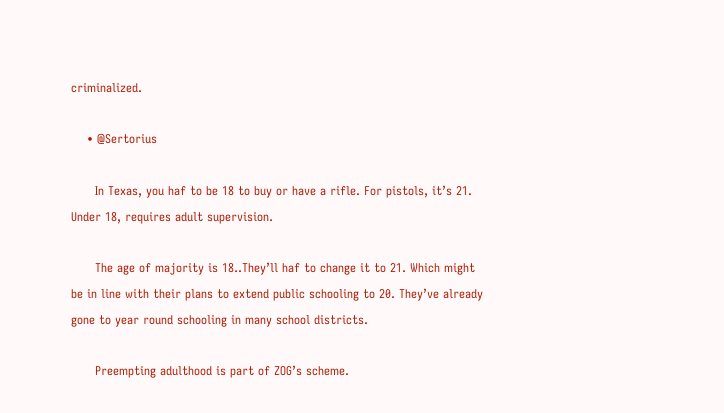criminalized.

    • @Sertorius

      In Texas, you haf to be 18 to buy or have a rifle. For pistols, it’s 21. Under 18, requires adult supervision.

      The age of majority is 18..They’ll haf to change it to 21. Which might be in line with their plans to extend public schooling to 20. They’ve already gone to year round schooling in many school districts.

      Preempting adulthood is part of ZOG’s scheme.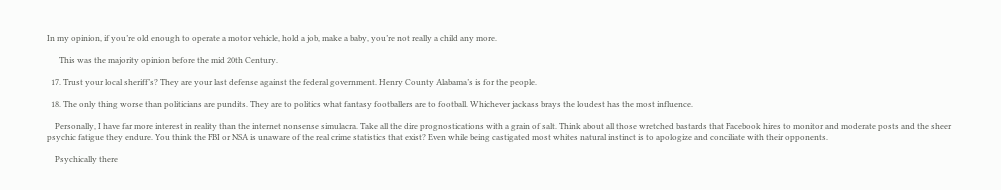In my opinion, if you’re old enough to operate a motor vehicle, hold a job, make a baby, you’re not really a child any more.

      This was the majority opinion before the mid 20th Century.

  17. Trust your local sheriff’s? They are your last defense against the federal government. Henry County Alabama’s is for the people.

  18. The only thing worse than politicians are pundits. They are to politics what fantasy footballers are to football. Whichever jackass brays the loudest has the most influence.

    Personally, I have far more interest in reality than the internet nonsense simulacra. Take all the dire prognostications with a grain of salt. Think about all those wretched bastards that Facebook hires to monitor and moderate posts and the sheer psychic fatigue they endure. You think the FBI or NSA is unaware of the real crime statistics that exist? Even while being castigated most whites natural instinct is to apologize and conciliate with their opponents.

    Psychically there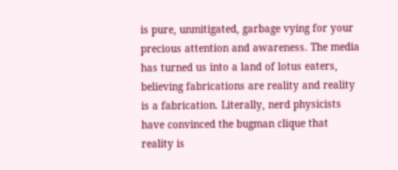is pure, unmitigated, garbage vying for your precious attention and awareness. The media has turned us into a land of lotus eaters, believing fabrications are reality and reality is a fabrication. Literally, nerd physicists have convinced the bugman clique that reality is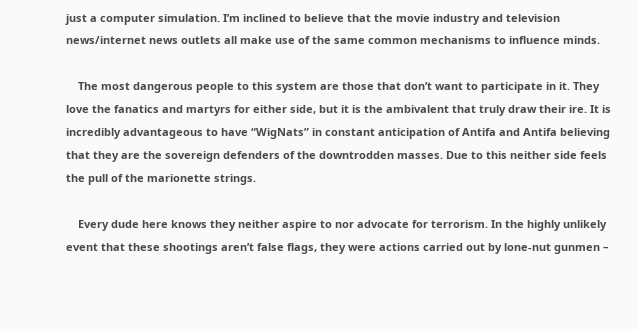just a computer simulation. I’m inclined to believe that the movie industry and television news/internet news outlets all make use of the same common mechanisms to influence minds.

    The most dangerous people to this system are those that don’t want to participate in it. They love the fanatics and martyrs for either side, but it is the ambivalent that truly draw their ire. It is incredibly advantageous to have “WigNats” in constant anticipation of Antifa and Antifa believing that they are the sovereign defenders of the downtrodden masses. Due to this neither side feels the pull of the marionette strings.

    Every dude here knows they neither aspire to nor advocate for terrorism. In the highly unlikely event that these shootings aren’t false flags, they were actions carried out by lone-nut gunmen –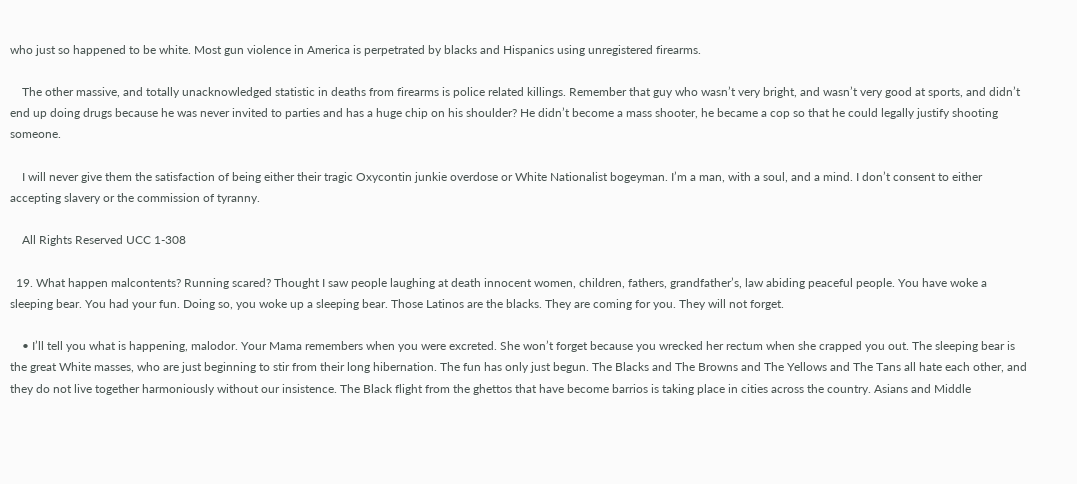who just so happened to be white. Most gun violence in America is perpetrated by blacks and Hispanics using unregistered firearms.

    The other massive, and totally unacknowledged statistic in deaths from firearms is police related killings. Remember that guy who wasn’t very bright, and wasn’t very good at sports, and didn’t end up doing drugs because he was never invited to parties and has a huge chip on his shoulder? He didn’t become a mass shooter, he became a cop so that he could legally justify shooting someone.

    I will never give them the satisfaction of being either their tragic Oxycontin junkie overdose or White Nationalist bogeyman. I’m a man, with a soul, and a mind. I don’t consent to either accepting slavery or the commission of tyranny.

    All Rights Reserved UCC 1-308

  19. What happen malcontents? Running scared? Thought I saw people laughing at death innocent women, children, fathers, grandfather’s, law abiding peaceful people. You have woke a sleeping bear. You had your fun. Doing so, you woke up a sleeping bear. Those Latinos are the blacks. They are coming for you. They will not forget.

    • I’ll tell you what is happening, malodor. Your Mama remembers when you were excreted. She won’t forget because you wrecked her rectum when she crapped you out. The sleeping bear is the great White masses, who are just beginning to stir from their long hibernation. The fun has only just begun. The Blacks and The Browns and The Yellows and The Tans all hate each other, and they do not live together harmoniously without our insistence. The Black flight from the ghettos that have become barrios is taking place in cities across the country. Asians and Middle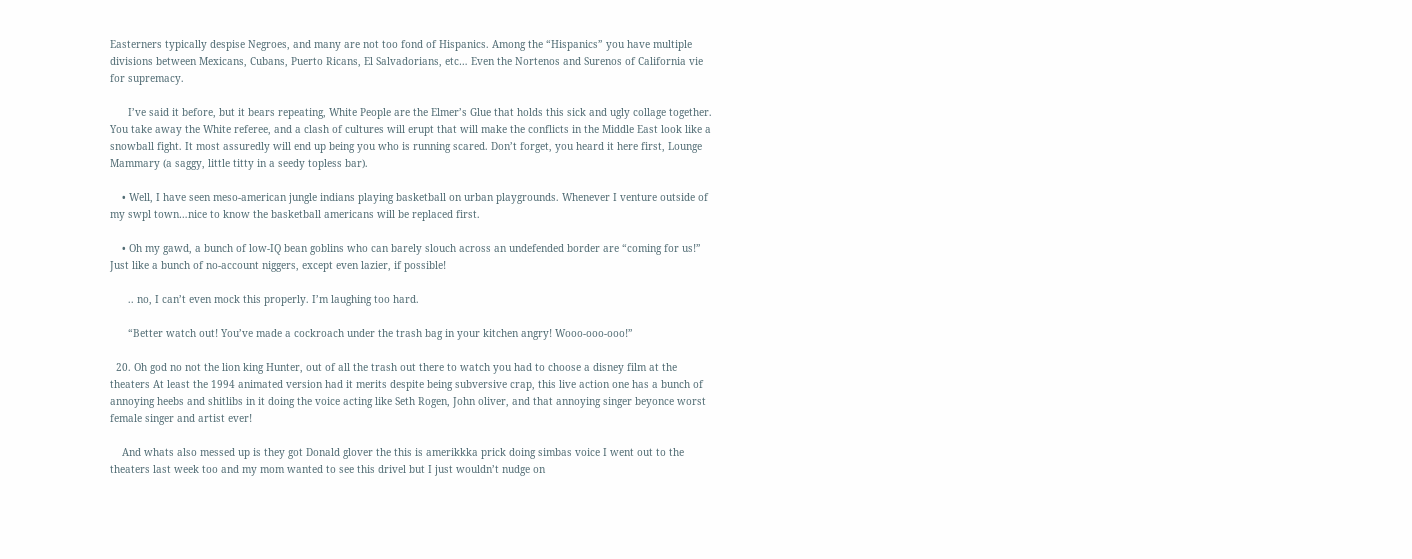Easterners typically despise Negroes, and many are not too fond of Hispanics. Among the “Hispanics” you have multiple divisions between Mexicans, Cubans, Puerto Ricans, El Salvadorians, etc… Even the Nortenos and Surenos of California vie for supremacy.

      I’ve said it before, but it bears repeating, White People are the Elmer’s Glue that holds this sick and ugly collage together. You take away the White referee, and a clash of cultures will erupt that will make the conflicts in the Middle East look like a snowball fight. It most assuredly will end up being you who is running scared. Don’t forget, you heard it here first, Lounge Mammary (a saggy, little titty in a seedy topless bar).

    • Well, I have seen meso-american jungle indians playing basketball on urban playgrounds. Whenever I venture outside of my swpl town…nice to know the basketball americans will be replaced first.

    • Oh my gawd, a bunch of low-IQ bean goblins who can barely slouch across an undefended border are “coming for us!” Just like a bunch of no-account niggers, except even lazier, if possible!

      .. no, I can’t even mock this properly. I’m laughing too hard.

      “Better watch out! You’ve made a cockroach under the trash bag in your kitchen angry! Wooo-ooo-ooo!”

  20. Oh god no not the lion king Hunter, out of all the trash out there to watch you had to choose a disney film at the theaters At least the 1994 animated version had it merits despite being subversive crap, this live action one has a bunch of annoying heebs and shitlibs in it doing the voice acting like Seth Rogen, John oliver, and that annoying singer beyonce worst female singer and artist ever!

    And whats also messed up is they got Donald glover the this is amerikkka prick doing simbas voice I went out to the theaters last week too and my mom wanted to see this drivel but I just wouldn’t nudge on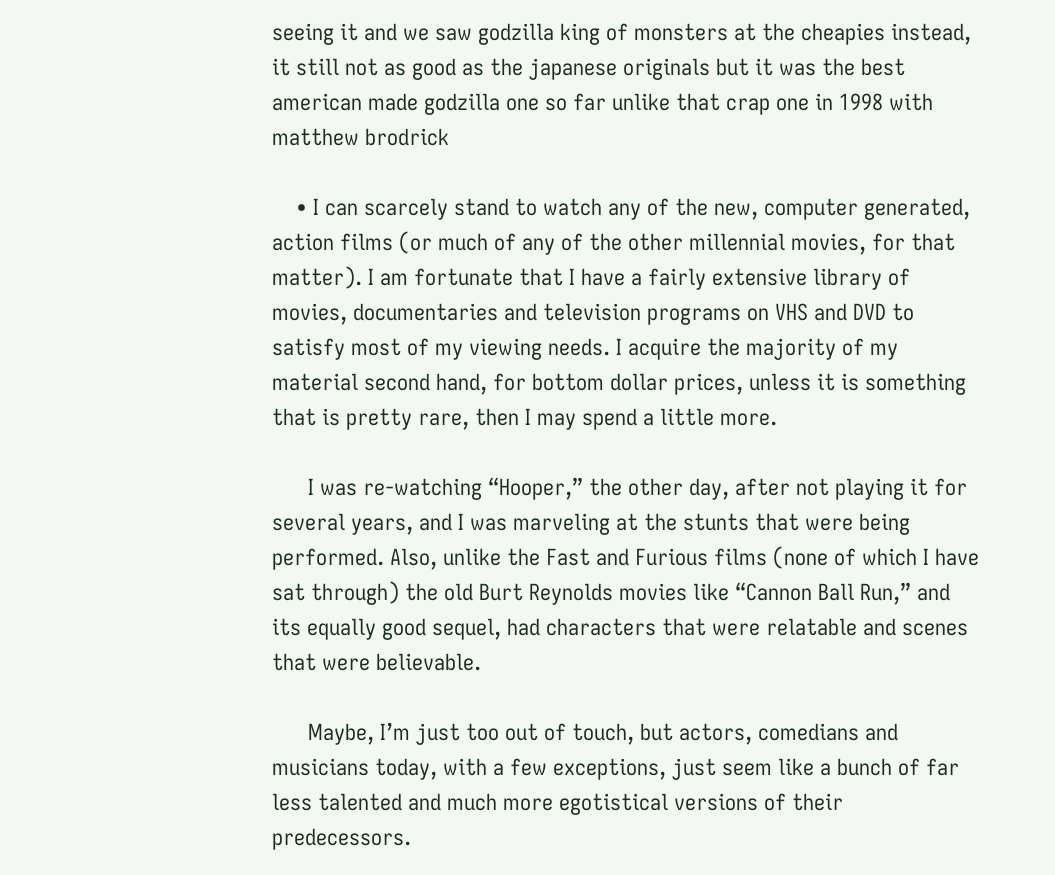seeing it and we saw godzilla king of monsters at the cheapies instead, it still not as good as the japanese originals but it was the best american made godzilla one so far unlike that crap one in 1998 with matthew brodrick

    • I can scarcely stand to watch any of the new, computer generated, action films (or much of any of the other millennial movies, for that matter). I am fortunate that I have a fairly extensive library of movies, documentaries and television programs on VHS and DVD to satisfy most of my viewing needs. I acquire the majority of my material second hand, for bottom dollar prices, unless it is something that is pretty rare, then I may spend a little more.

      I was re-watching “Hooper,” the other day, after not playing it for several years, and I was marveling at the stunts that were being performed. Also, unlike the Fast and Furious films (none of which I have sat through) the old Burt Reynolds movies like “Cannon Ball Run,” and its equally good sequel, had characters that were relatable and scenes that were believable.

      Maybe, I’m just too out of touch, but actors, comedians and musicians today, with a few exceptions, just seem like a bunch of far less talented and much more egotistical versions of their predecessors.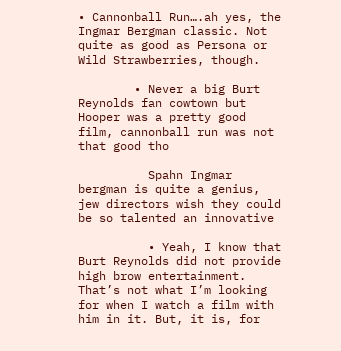• Cannonball Run….ah yes, the Ingmar Bergman classic. Not quite as good as Persona or Wild Strawberries, though.

        • Never a big Burt Reynolds fan cowtown but Hooper was a pretty good film, cannonball run was not that good tho

          Spahn Ingmar bergman is quite a genius, jew directors wish they could be so talented an innovative

          • Yeah, I know that Burt Reynolds did not provide high brow entertainment. That’s not what I’m looking for when I watch a film with him in it. But, it is, for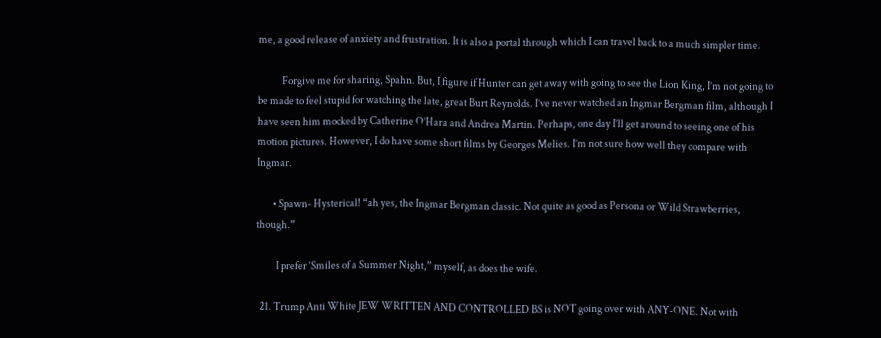me, a good release of anxiety and frustration. It is also a portal through which I can travel back to a much simpler time.

            Forgive me for sharing, Spahn. But, I figure if Hunter can get away with going to see the Lion King, I’m not going to be made to feel stupid for watching the late, great Burt Reynolds. I’ve never watched an Ingmar Bergman film, although I have seen him mocked by Catherine O’Hara and Andrea Martin. Perhaps, one day I’ll get around to seeing one of his motion pictures. However, I do have some short films by Georges Melies. I’m not sure how well they compare with Ingmar.

        • Spawn- Hysterical! “ah yes, the Ingmar Bergman classic. Not quite as good as Persona or Wild Strawberries, though.”

          I prefer ‘Smiles of a Summer Night,” myself, as does the wife.

  21. Trump Anti White JEW WRITTEN AND CONTROLLED BS is NOT going over with ANY-ONE. Not with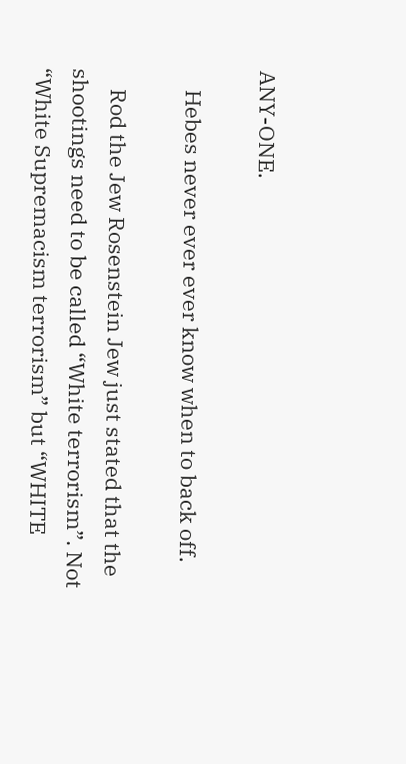ANY-ONE.

    Hebes never ever ever know when to back off.

    Rod the Jew Rosenstein Jew just stated that the shootings need to be called “White terrorism”. Not “White Supremacism terrorism” but “WHITE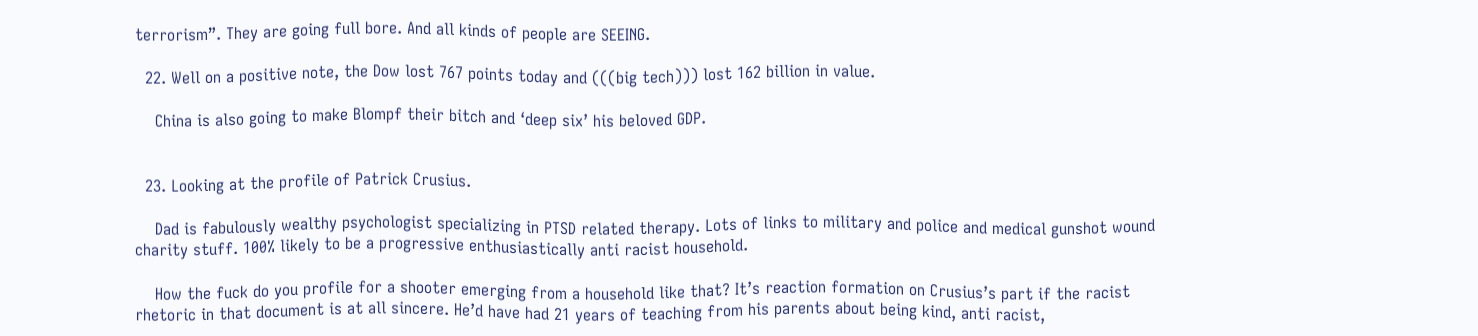terrorism”. They are going full bore. And all kinds of people are SEEING.

  22. Well on a positive note, the Dow lost 767 points today and (((big tech))) lost 162 billion in value.

    China is also going to make Blompf their bitch and ‘deep six’ his beloved GDP.


  23. Looking at the profile of Patrick Crusius.

    Dad is fabulously wealthy psychologist specializing in PTSD related therapy. Lots of links to military and police and medical gunshot wound charity stuff. 100% likely to be a progressive enthusiastically anti racist household.

    How the fuck do you profile for a shooter emerging from a household like that? It’s reaction formation on Crusius’s part if the racist rhetoric in that document is at all sincere. He’d have had 21 years of teaching from his parents about being kind, anti racist,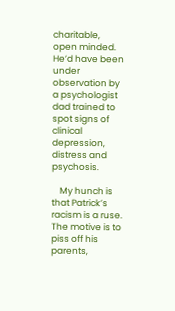charitable, open minded. He’d have been under observation by a psychologist dad trained to spot signs of clinical depression, distress and psychosis.

    My hunch is that Patrick’s racism is a ruse. The motive is to piss off his parents,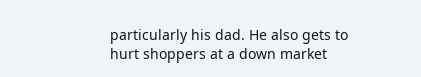particularly his dad. He also gets to hurt shoppers at a down market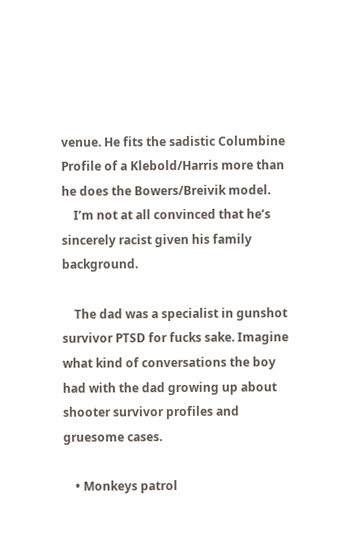venue. He fits the sadistic Columbine Profile of a Klebold/Harris more than he does the Bowers/Breivik model.
    I’m not at all convinced that he’s sincerely racist given his family background.

    The dad was a specialist in gunshot survivor PTSD for fucks sake. Imagine what kind of conversations the boy had with the dad growing up about shooter survivor profiles and gruesome cases.

    • Monkeys patrol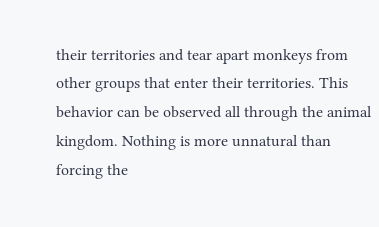their territories and tear apart monkeys from other groups that enter their territories. This behavior can be observed all through the animal kingdom. Nothing is more unnatural than forcing the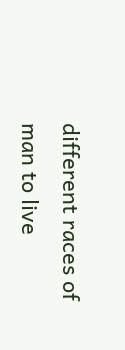different races of man to live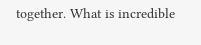together. What is incredible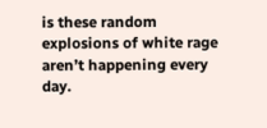is these random explosions of white rage aren’t happening every day.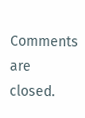Comments are closed.